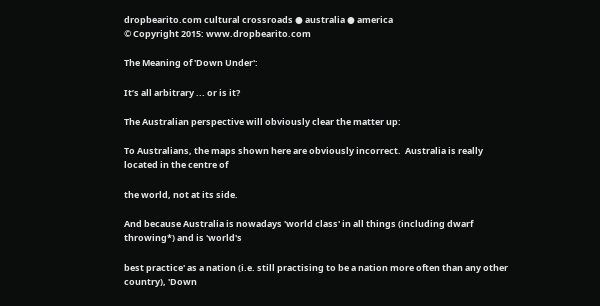dropbearito.com cultural crossroads ● australia ● america
© Copyright 2015: www.dropbearito.com

The Meaning of 'Down Under':

It’s all arbitrary ... or is it?

The Australian perspective will obviously clear the matter up:

To Australians, the maps shown here are obviously incorrect.  Australia is really located in the centre of

the world, not at its side.

And because Australia is nowadays 'world class' in all things (including dwarf throwing*) and is 'world's

best practice' as a nation (i.e. still practising to be a nation more often than any other country), 'Down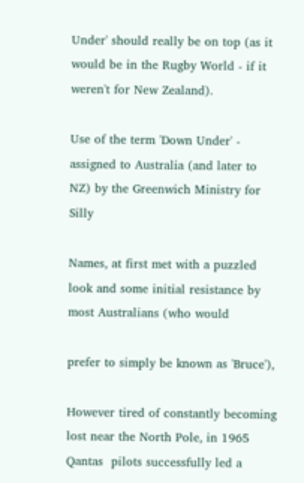Under' should really be on top (as it would be in the Rugby World - if it weren't for New Zealand).

Use of the term 'Down Under' - assigned to Australia (and later to NZ) by the Greenwich Ministry for Silly

Names, at first met with a puzzled look and some initial resistance by most Australians (who would

prefer to simply be known as 'Bruce'),

However tired of constantly becoming lost near the North Pole, in 1965 Qantas  pilots successfully led a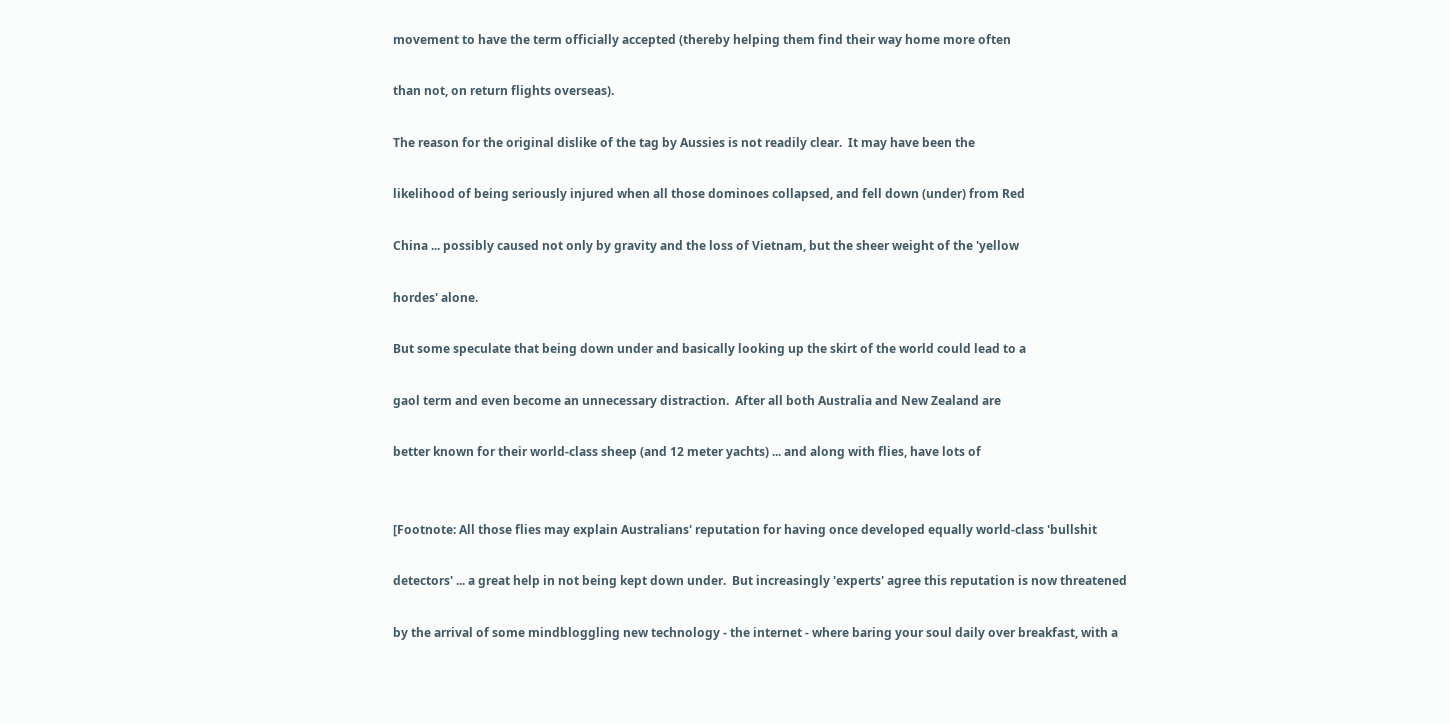movement to have the term officially accepted (thereby helping them find their way home more often

than not, on return flights overseas).

The reason for the original dislike of the tag by Aussies is not readily clear.  It may have been the

likelihood of being seriously injured when all those dominoes collapsed, and fell down (under) from Red

China ... possibly caused not only by gravity and the loss of Vietnam, but the sheer weight of the 'yellow

hordes' alone.

But some speculate that being down under and basically looking up the skirt of the world could lead to a

gaol term and even become an unnecessary distraction.  After all both Australia and New Zealand are

better known for their world-class sheep (and 12 meter yachts) ... and along with flies, have lots of


[Footnote: All those flies may explain Australians' reputation for having once developed equally world-class 'bullshit

detectors' ... a great help in not being kept down under.  But increasingly 'experts' agree this reputation is now threatened

by the arrival of some mindbloggling new technology - the internet - where baring your soul daily over breakfast, with a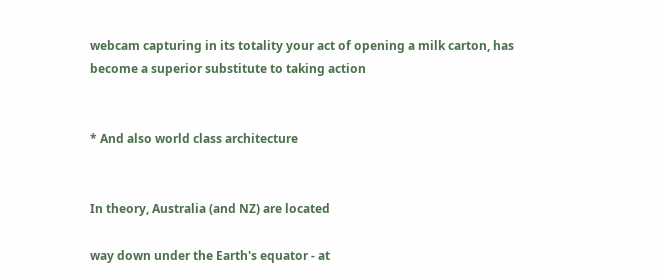webcam capturing in its totality your act of opening a milk carton, has become a superior substitute to taking action


* And also world class architecture


In theory, Australia (and NZ) are located

way down under the Earth's equator - at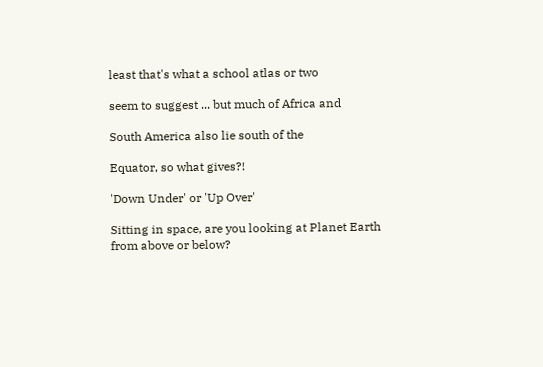least that's what a school atlas or two

seem to suggest ... but much of Africa and

South America also lie south of the

Equator, so what gives?!

'Down Under' or 'Up Over'

Sitting in space, are you looking at Planet Earth from above or below?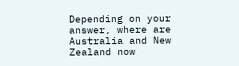Depending on your answer, where are Australia and New Zealand now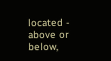located - above or below,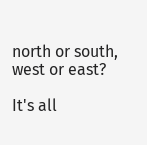north or south, west or east?

It's all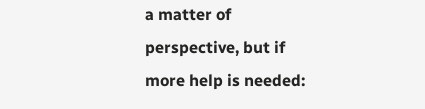a matter of perspective, but if  more help is needed: